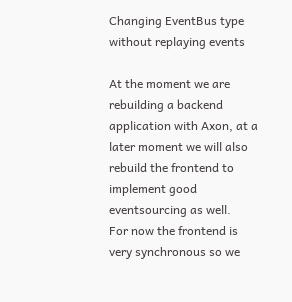Changing EventBus type without replaying events

At the moment we are rebuilding a backend application with Axon, at a later moment we will also rebuild the frontend to implement good eventsourcing as well.
For now the frontend is very synchronous so we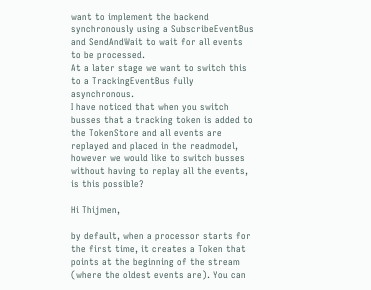want to implement the backend synchronously using a SubscribeEventBus and SendAndWait to wait for all events to be processed.
At a later stage we want to switch this to a TrackingEventBus fully asynchronous.
I have noticed that when you switch busses that a tracking token is added to the TokenStore and all events are replayed and placed in the readmodel, however we would like to switch busses without having to replay all the events, is this possible?

Hi Thijmen,

by default, when a processor starts for the first time, it creates a Token that points at the beginning of the stream (where the oldest events are). You can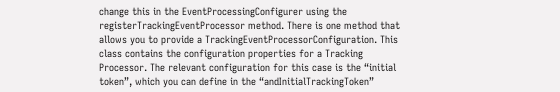change this in the EventProcessingConfigurer using the registerTrackingEventProcessor method. There is one method that allows you to provide a TrackingEventProcessorConfiguration. This class contains the configuration properties for a Tracking Processor. The relevant configuration for this case is the “initial token”, which you can define in the “andInitialTrackingToken”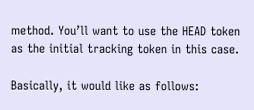method. You’ll want to use the HEAD token as the initial tracking token in this case.

Basically, it would like as follows: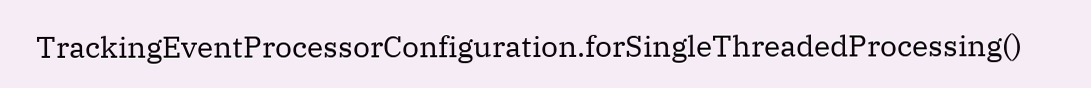TrackingEventProcessorConfiguration.forSingleThreadedProcessing()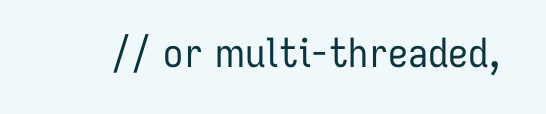// or multi-threaded,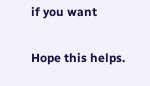if you want

Hope this helps.